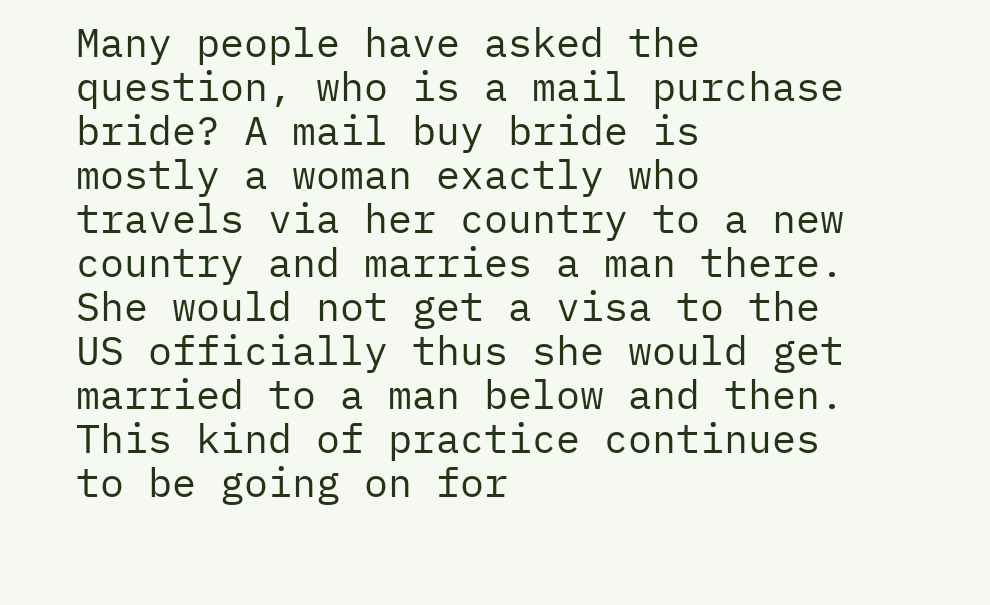Many people have asked the question, who is a mail purchase bride? A mail buy bride is mostly a woman exactly who travels via her country to a new country and marries a man there. She would not get a visa to the US officially thus she would get married to a man below and then. This kind of practice continues to be going on for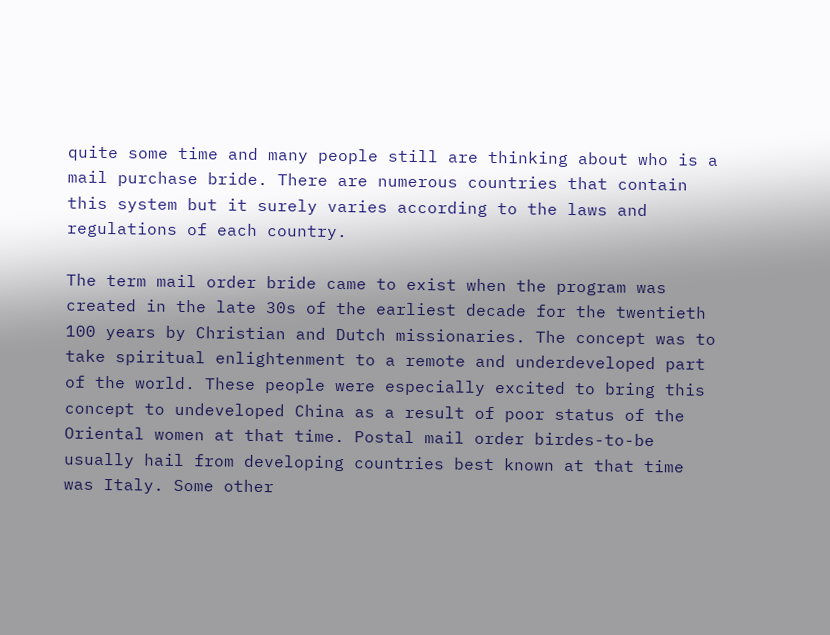quite some time and many people still are thinking about who is a mail purchase bride. There are numerous countries that contain this system but it surely varies according to the laws and regulations of each country.

The term mail order bride came to exist when the program was created in the late 30s of the earliest decade for the twentieth 100 years by Christian and Dutch missionaries. The concept was to take spiritual enlightenment to a remote and underdeveloped part of the world. These people were especially excited to bring this concept to undeveloped China as a result of poor status of the Oriental women at that time. Postal mail order birdes-to-be usually hail from developing countries best known at that time was Italy. Some other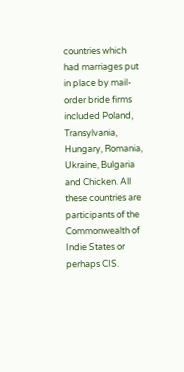countries which had marriages put in place by mail-order bride firms included Poland, Transylvania, Hungary, Romania, Ukraine, Bulgaria and Chicken. All these countries are participants of the Commonwealth of Indie States or perhaps CIS.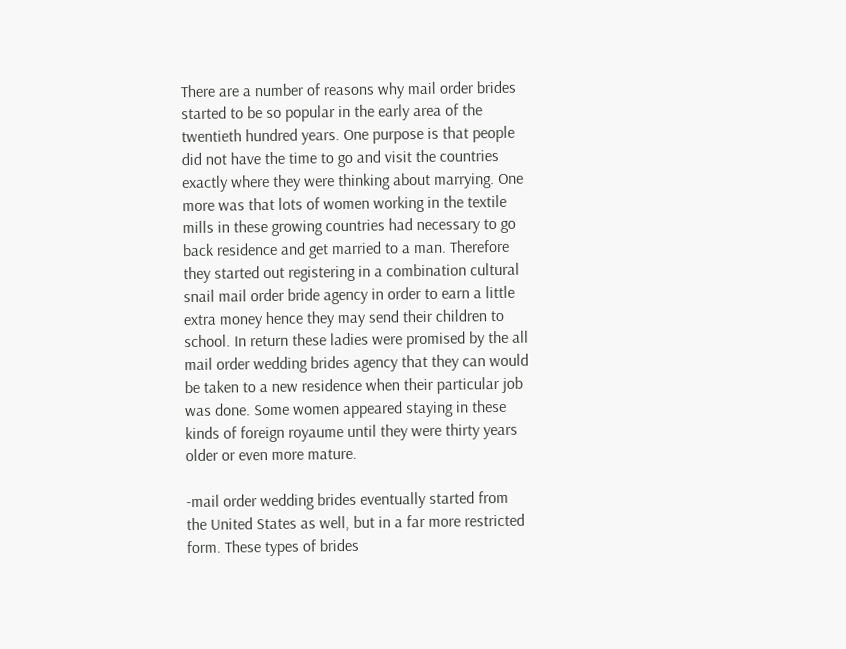There are a number of reasons why mail order brides started to be so popular in the early area of the twentieth hundred years. One purpose is that people did not have the time to go and visit the countries exactly where they were thinking about marrying. One more was that lots of women working in the textile mills in these growing countries had necessary to go back residence and get married to a man. Therefore they started out registering in a combination cultural snail mail order bride agency in order to earn a little extra money hence they may send their children to school. In return these ladies were promised by the all mail order wedding brides agency that they can would be taken to a new residence when their particular job was done. Some women appeared staying in these kinds of foreign royaume until they were thirty years older or even more mature.

-mail order wedding brides eventually started from the United States as well, but in a far more restricted form. These types of brides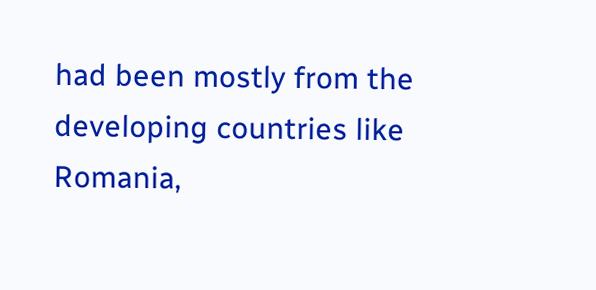had been mostly from the developing countries like Romania,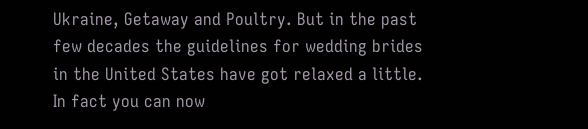Ukraine, Getaway and Poultry. But in the past few decades the guidelines for wedding brides in the United States have got relaxed a little. In fact you can now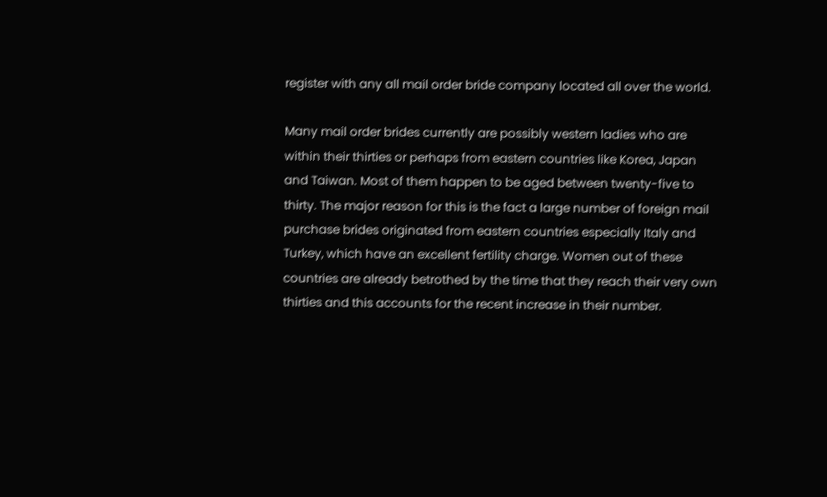register with any all mail order bride company located all over the world.

Many mail order brides currently are possibly western ladies who are within their thirties or perhaps from eastern countries like Korea, Japan and Taiwan. Most of them happen to be aged between twenty-five to thirty. The major reason for this is the fact a large number of foreign mail purchase brides originated from eastern countries especially Italy and Turkey, which have an excellent fertility charge. Women out of these countries are already betrothed by the time that they reach their very own thirties and this accounts for the recent increase in their number.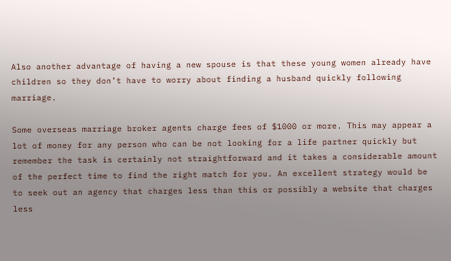Also another advantage of having a new spouse is that these young women already have children so they don’t have to worry about finding a husband quickly following marriage.

Some overseas marriage broker agents charge fees of $1000 or more. This may appear a lot of money for any person who can be not looking for a life partner quickly but remember the task is certainly not straightforward and it takes a considerable amount of the perfect time to find the right match for you. An excellent strategy would be to seek out an agency that charges less than this or possibly a website that charges less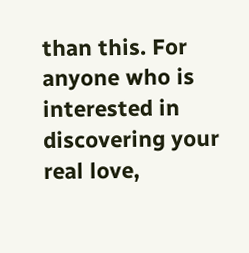than this. For anyone who is interested in discovering your real love,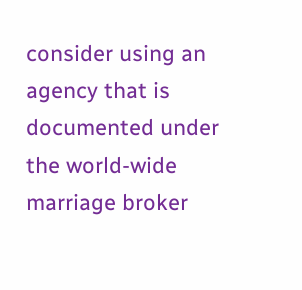consider using an agency that is documented under the world-wide marriage broker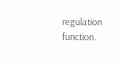regulation function.